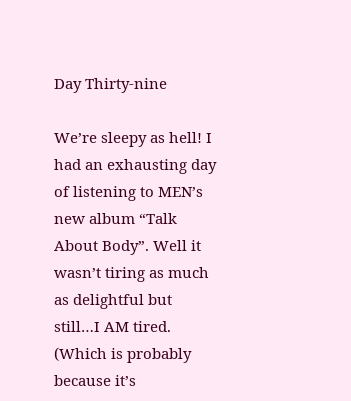Day Thirty-nine

We’re sleepy as hell! I had an exhausting day of listening to MEN’s new album “Talk About Body”. Well it wasn’t tiring as much as delightful but still…I AM tired. (Which is probably because it’s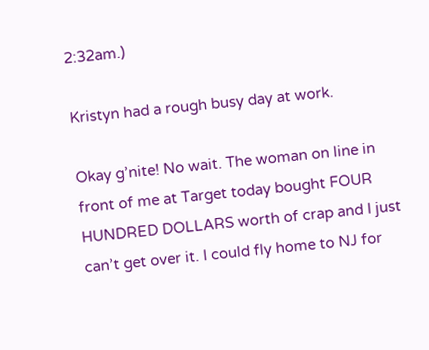2:32am.)

Kristyn had a rough busy day at work.

Okay g’nite! No wait. The woman on line in front of me at Target today bought FOUR HUNDRED DOLLARS worth of crap and I just can’t get over it. I could fly home to NJ for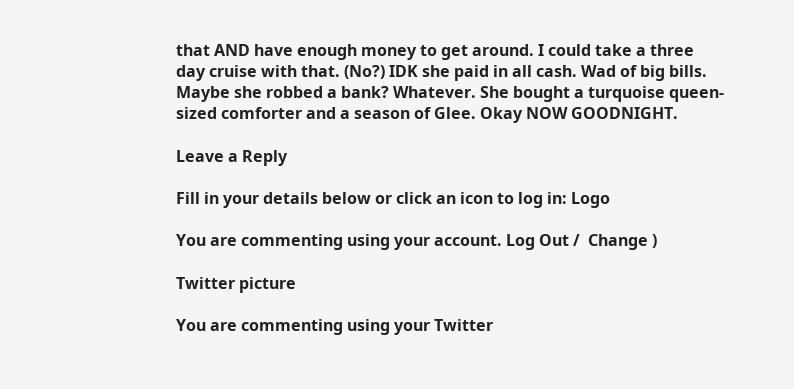that AND have enough money to get around. I could take a three day cruise with that. (No?) IDK she paid in all cash. Wad of big bills. Maybe she robbed a bank? Whatever. She bought a turquoise queen-sized comforter and a season of Glee. Okay NOW GOODNIGHT.

Leave a Reply

Fill in your details below or click an icon to log in: Logo

You are commenting using your account. Log Out /  Change )

Twitter picture

You are commenting using your Twitter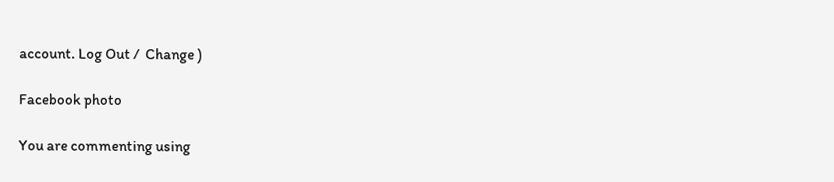account. Log Out /  Change )

Facebook photo

You are commenting using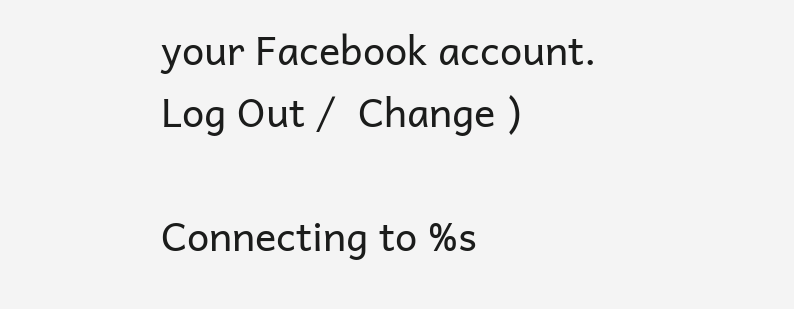your Facebook account. Log Out /  Change )

Connecting to %s